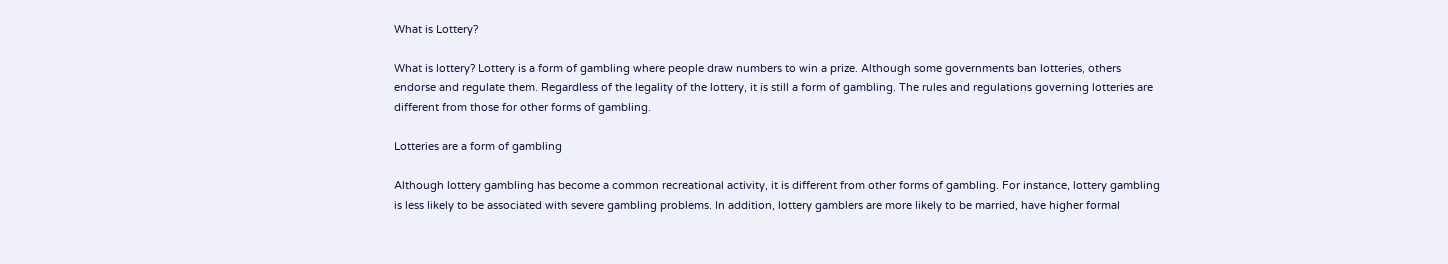What is Lottery?

What is lottery? Lottery is a form of gambling where people draw numbers to win a prize. Although some governments ban lotteries, others endorse and regulate them. Regardless of the legality of the lottery, it is still a form of gambling. The rules and regulations governing lotteries are different from those for other forms of gambling.

Lotteries are a form of gambling

Although lottery gambling has become a common recreational activity, it is different from other forms of gambling. For instance, lottery gambling is less likely to be associated with severe gambling problems. In addition, lottery gamblers are more likely to be married, have higher formal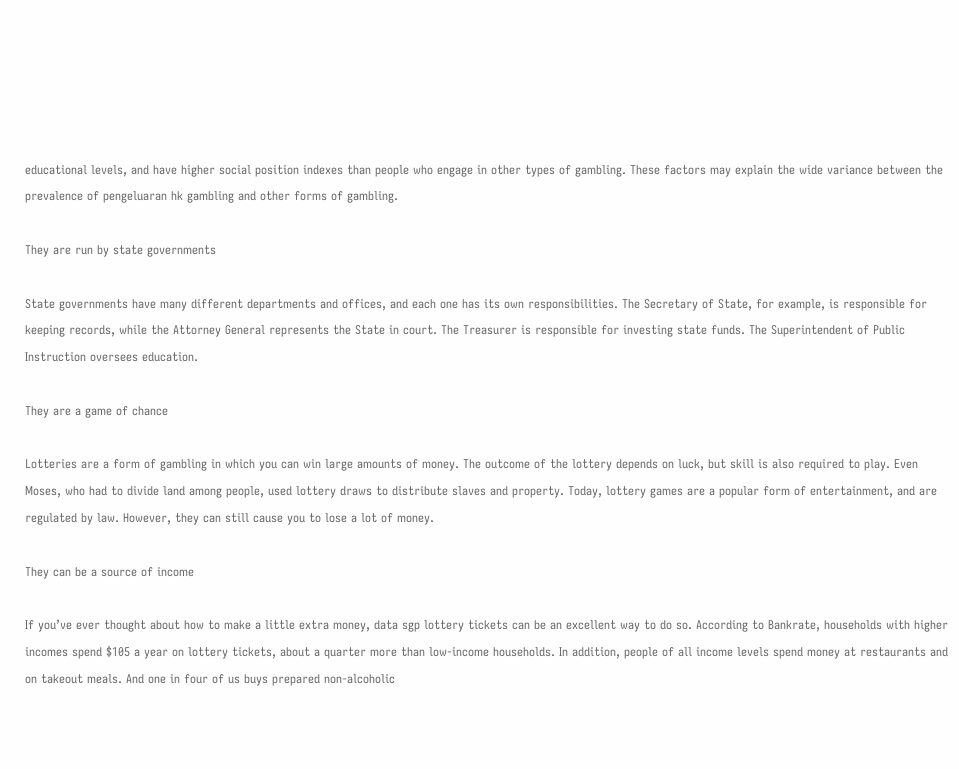educational levels, and have higher social position indexes than people who engage in other types of gambling. These factors may explain the wide variance between the prevalence of pengeluaran hk gambling and other forms of gambling.

They are run by state governments

State governments have many different departments and offices, and each one has its own responsibilities. The Secretary of State, for example, is responsible for keeping records, while the Attorney General represents the State in court. The Treasurer is responsible for investing state funds. The Superintendent of Public Instruction oversees education.

They are a game of chance

Lotteries are a form of gambling in which you can win large amounts of money. The outcome of the lottery depends on luck, but skill is also required to play. Even Moses, who had to divide land among people, used lottery draws to distribute slaves and property. Today, lottery games are a popular form of entertainment, and are regulated by law. However, they can still cause you to lose a lot of money.

They can be a source of income

If you’ve ever thought about how to make a little extra money, data sgp lottery tickets can be an excellent way to do so. According to Bankrate, households with higher incomes spend $105 a year on lottery tickets, about a quarter more than low-income households. In addition, people of all income levels spend money at restaurants and on takeout meals. And one in four of us buys prepared non-alcoholic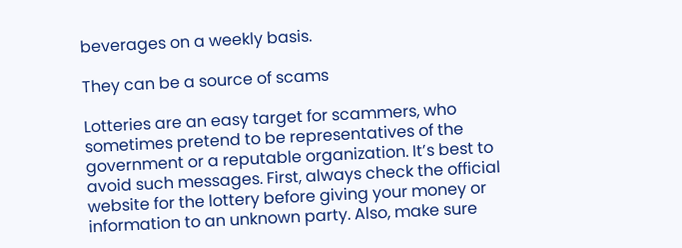beverages on a weekly basis.

They can be a source of scams

Lotteries are an easy target for scammers, who sometimes pretend to be representatives of the government or a reputable organization. It’s best to avoid such messages. First, always check the official website for the lottery before giving your money or information to an unknown party. Also, make sure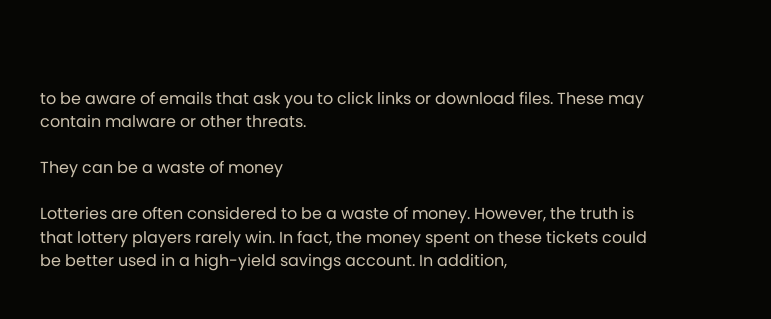to be aware of emails that ask you to click links or download files. These may contain malware or other threats.

They can be a waste of money

Lotteries are often considered to be a waste of money. However, the truth is that lottery players rarely win. In fact, the money spent on these tickets could be better used in a high-yield savings account. In addition,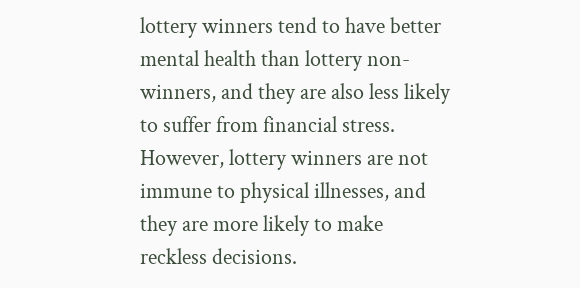lottery winners tend to have better mental health than lottery non-winners, and they are also less likely to suffer from financial stress. However, lottery winners are not immune to physical illnesses, and they are more likely to make reckless decisions.